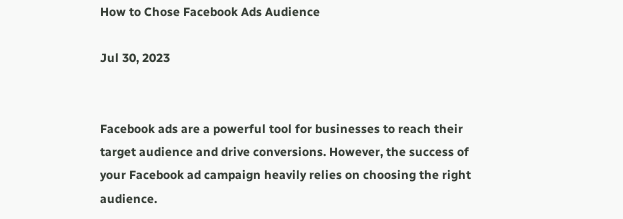How to Chose Facebook Ads Audience

Jul 30, 2023


Facebook ads are a powerful tool for businesses to reach their target audience and drive conversions. However, the success of your Facebook ad campaign heavily relies on choosing the right audience.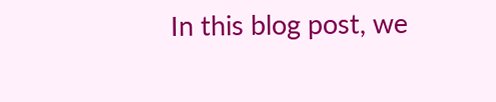In this blog post, we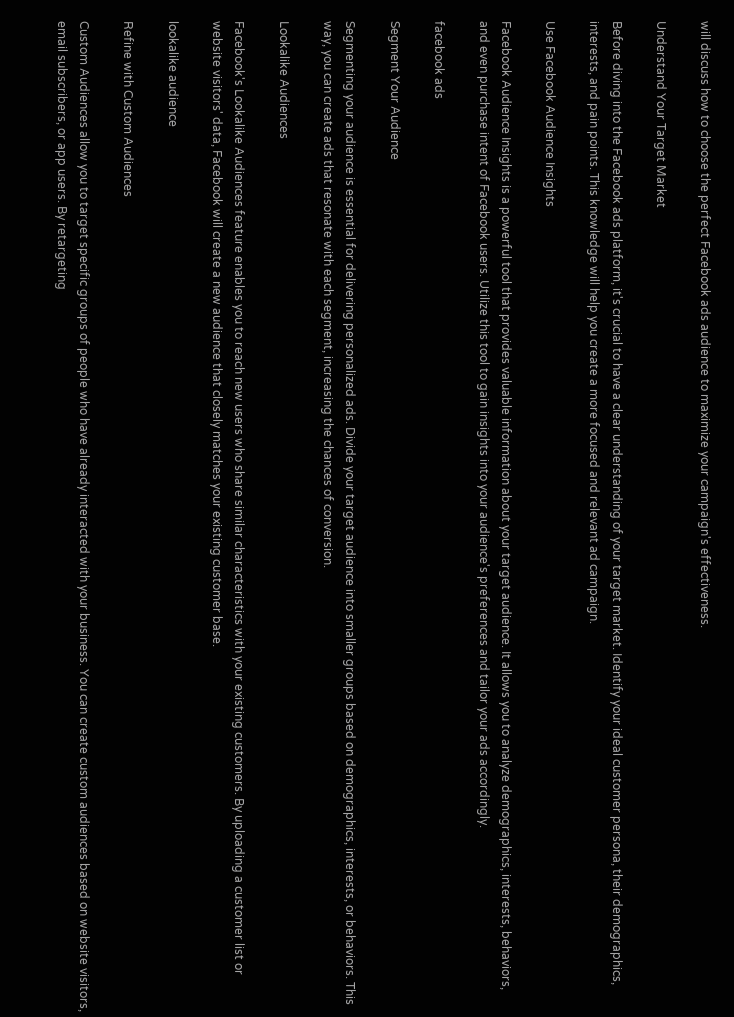will discuss how to choose the perfect Facebook ads audience to maximize your campaign's effectiveness.

Understand Your Target Market

Before diving into the Facebook ads platform, it's crucial to have a clear understanding of your target market. Identify your ideal customer persona, their demographics, interests, and pain points. This knowledge will help you create a more focused and relevant ad campaign.

Use Facebook Audience Insights

Facebook Audience Insights is a powerful tool that provides valuable information about your target audience. It allows you to analyze demographics, interests, behaviors, and even purchase intent of Facebook users. Utilize this tool to gain insights into your audience's preferences and tailor your ads accordingly.

facebook ads

Segment Your Audience

Segmenting your audience is essential for delivering personalized ads. Divide your target audience into smaller groups based on demographics, interests, or behaviors. This way, you can create ads that resonate with each segment, increasing the chances of conversion.

Lookalike Audiences

Facebook's Lookalike Audiences feature enables you to reach new users who share similar characteristics with your existing customers. By uploading a customer list or website visitors' data, Facebook will create a new audience that closely matches your existing customer base.

lookalike audience

Refine with Custom Audiences

Custom Audiences allow you to target specific groups of people who have already interacted with your business. You can create custom audiences based on website visitors, email subscribers, or app users. By retargeting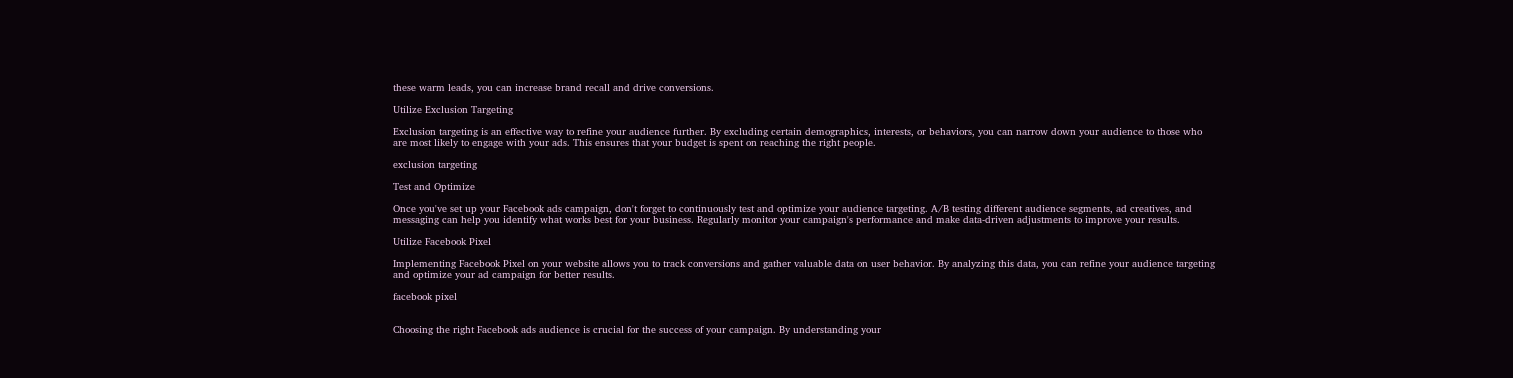these warm leads, you can increase brand recall and drive conversions.

Utilize Exclusion Targeting

Exclusion targeting is an effective way to refine your audience further. By excluding certain demographics, interests, or behaviors, you can narrow down your audience to those who are most likely to engage with your ads. This ensures that your budget is spent on reaching the right people.

exclusion targeting

Test and Optimize

Once you've set up your Facebook ads campaign, don't forget to continuously test and optimize your audience targeting. A/B testing different audience segments, ad creatives, and messaging can help you identify what works best for your business. Regularly monitor your campaign's performance and make data-driven adjustments to improve your results.

Utilize Facebook Pixel

Implementing Facebook Pixel on your website allows you to track conversions and gather valuable data on user behavior. By analyzing this data, you can refine your audience targeting and optimize your ad campaign for better results.

facebook pixel


Choosing the right Facebook ads audience is crucial for the success of your campaign. By understanding your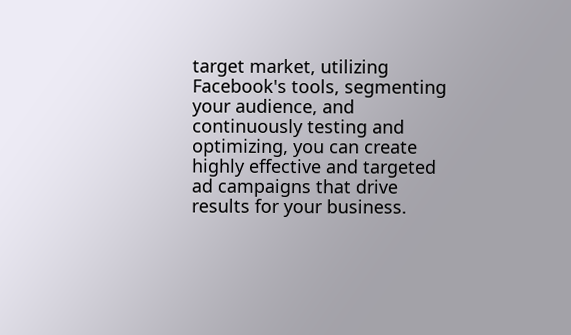target market, utilizing Facebook's tools, segmenting your audience, and continuously testing and optimizing, you can create highly effective and targeted ad campaigns that drive results for your business.